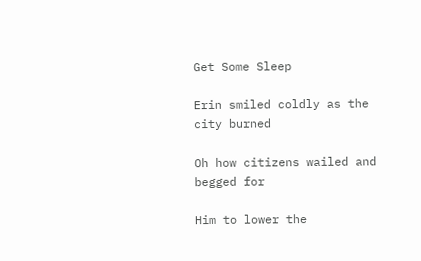Get Some Sleep

Erin smiled coldly as the city burned

Oh how citizens wailed and begged for

Him to lower the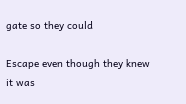gate so they could

Escape even though they knew it was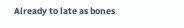Already to late as bones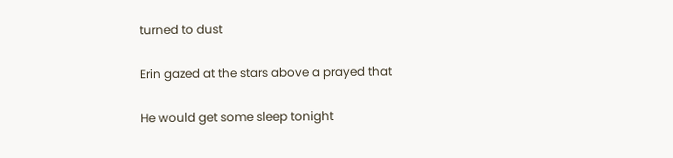turned to dust

Erin gazed at the stars above a prayed that

He would get some sleep tonight